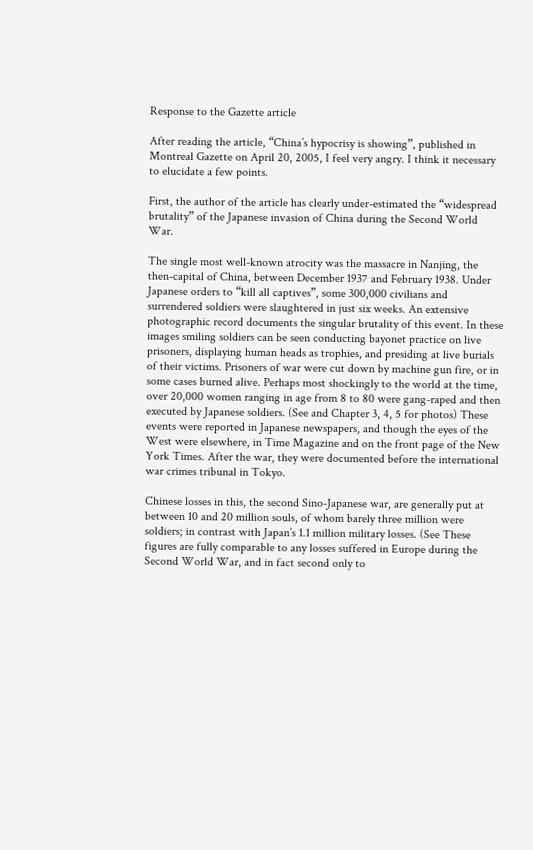Response to the Gazette article

After reading the article, “China’s hypocrisy is showing”, published in Montreal Gazette on April 20, 2005, I feel very angry. I think it necessary to elucidate a few points.

First, the author of the article has clearly under-estimated the “widespread brutality” of the Japanese invasion of China during the Second World War.

The single most well-known atrocity was the massacre in Nanjing, the then-capital of China, between December 1937 and February 1938. Under Japanese orders to “kill all captives”, some 300,000 civilians and surrendered soldiers were slaughtered in just six weeks. An extensive photographic record documents the singular brutality of this event. In these images smiling soldiers can be seen conducting bayonet practice on live prisoners, displaying human heads as trophies, and presiding at live burials of their victims. Prisoners of war were cut down by machine gun fire, or in some cases burned alive. Perhaps most shockingly to the world at the time, over 20,000 women ranging in age from 8 to 80 were gang-raped and then executed by Japanese soldiers. (See and Chapter 3, 4, 5 for photos) These events were reported in Japanese newspapers, and though the eyes of the West were elsewhere, in Time Magazine and on the front page of the New York Times. After the war, they were documented before the international war crimes tribunal in Tokyo.

Chinese losses in this, the second Sino-Japanese war, are generally put at between 10 and 20 million souls, of whom barely three million were soldiers; in contrast with Japan’s 1.1 million military losses. (See These figures are fully comparable to any losses suffered in Europe during the Second World War, and in fact second only to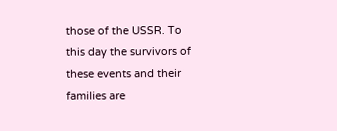those of the USSR. To this day the survivors of these events and their families are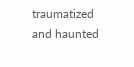traumatized and haunted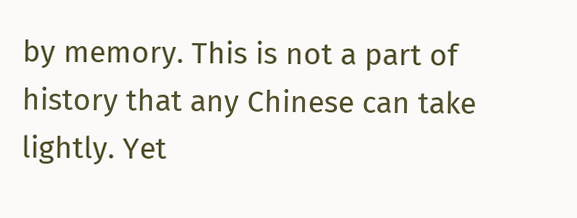by memory. This is not a part of history that any Chinese can take lightly. Yet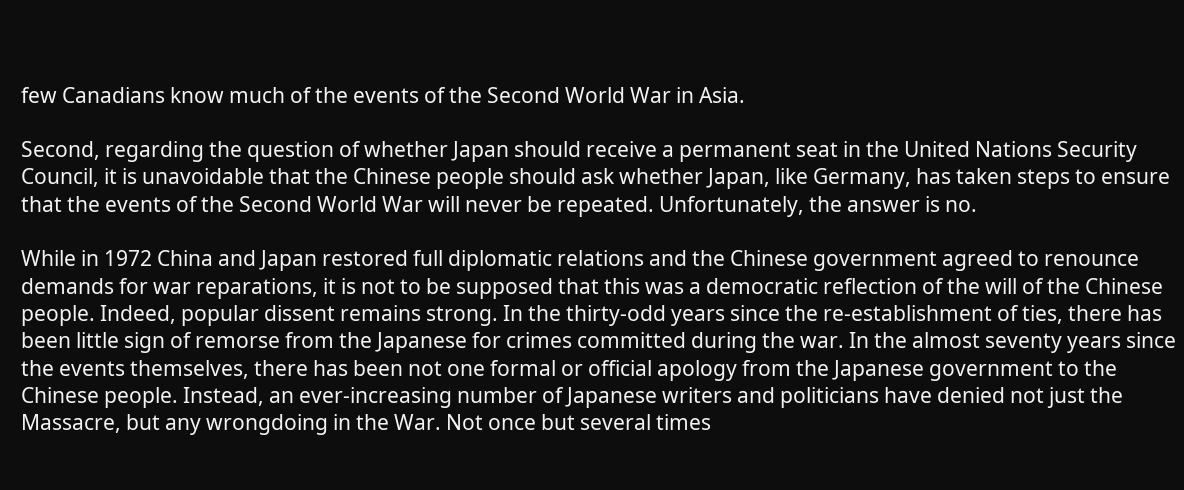few Canadians know much of the events of the Second World War in Asia.

Second, regarding the question of whether Japan should receive a permanent seat in the United Nations Security Council, it is unavoidable that the Chinese people should ask whether Japan, like Germany, has taken steps to ensure that the events of the Second World War will never be repeated. Unfortunately, the answer is no.

While in 1972 China and Japan restored full diplomatic relations and the Chinese government agreed to renounce demands for war reparations, it is not to be supposed that this was a democratic reflection of the will of the Chinese people. Indeed, popular dissent remains strong. In the thirty-odd years since the re-establishment of ties, there has been little sign of remorse from the Japanese for crimes committed during the war. In the almost seventy years since the events themselves, there has been not one formal or official apology from the Japanese government to the Chinese people. Instead, an ever-increasing number of Japanese writers and politicians have denied not just the Massacre, but any wrongdoing in the War. Not once but several times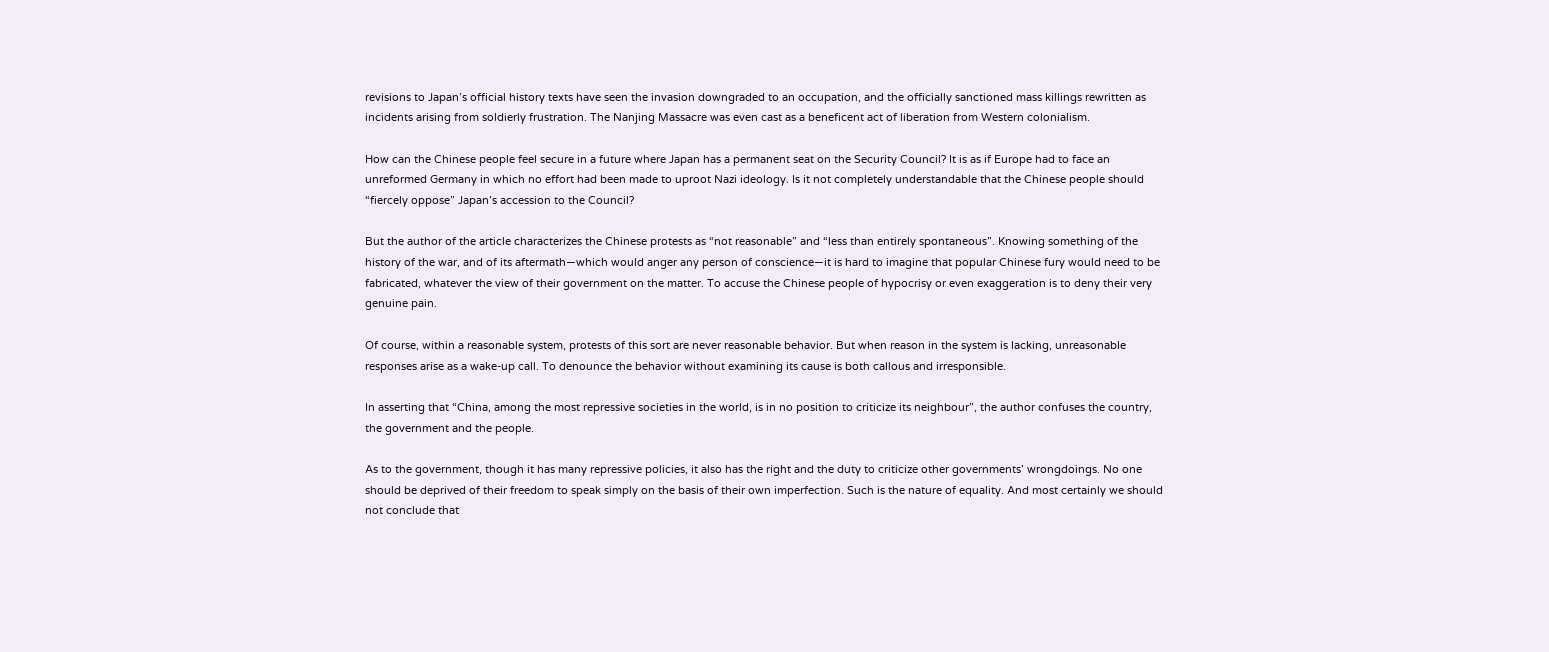revisions to Japan’s official history texts have seen the invasion downgraded to an occupation, and the officially sanctioned mass killings rewritten as incidents arising from soldierly frustration. The Nanjing Massacre was even cast as a beneficent act of liberation from Western colonialism.

How can the Chinese people feel secure in a future where Japan has a permanent seat on the Security Council? It is as if Europe had to face an unreformed Germany in which no effort had been made to uproot Nazi ideology. Is it not completely understandable that the Chinese people should “fiercely oppose” Japan’s accession to the Council?

But the author of the article characterizes the Chinese protests as “not reasonable” and “less than entirely spontaneous”. Knowing something of the history of the war, and of its aftermath—which would anger any person of conscience—it is hard to imagine that popular Chinese fury would need to be fabricated, whatever the view of their government on the matter. To accuse the Chinese people of hypocrisy or even exaggeration is to deny their very genuine pain.

Of course, within a reasonable system, protests of this sort are never reasonable behavior. But when reason in the system is lacking, unreasonable responses arise as a wake-up call. To denounce the behavior without examining its cause is both callous and irresponsible.

In asserting that “China, among the most repressive societies in the world, is in no position to criticize its neighbour”, the author confuses the country, the government and the people.

As to the government, though it has many repressive policies, it also has the right and the duty to criticize other governments’ wrongdoings. No one should be deprived of their freedom to speak simply on the basis of their own imperfection. Such is the nature of equality. And most certainly we should not conclude that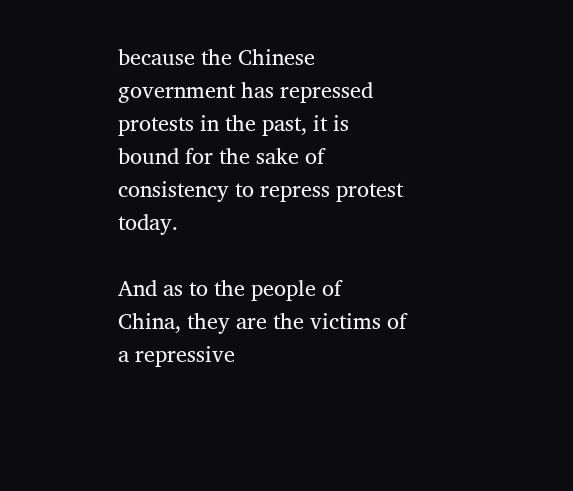because the Chinese government has repressed protests in the past, it is bound for the sake of consistency to repress protest today.

And as to the people of China, they are the victims of a repressive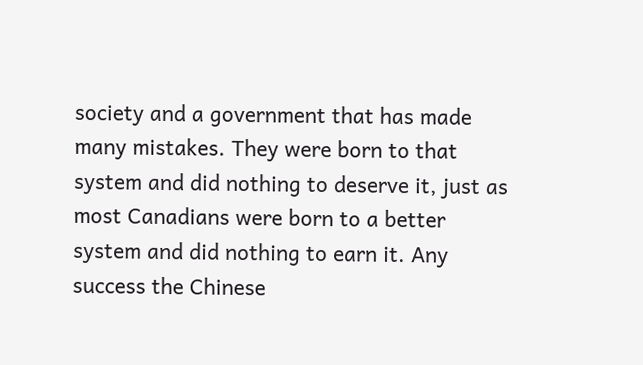society and a government that has made many mistakes. They were born to that system and did nothing to deserve it, just as most Canadians were born to a better system and did nothing to earn it. Any success the Chinese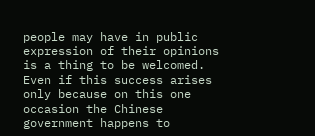people may have in public expression of their opinions is a thing to be welcomed. Even if this success arises only because on this one occasion the Chinese government happens to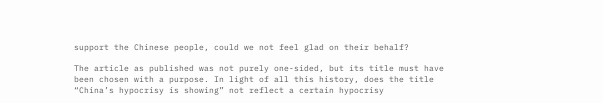support the Chinese people, could we not feel glad on their behalf?

The article as published was not purely one-sided, but its title must have been chosen with a purpose. In light of all this history, does the title “China’s hypocrisy is showing” not reflect a certain hypocrisy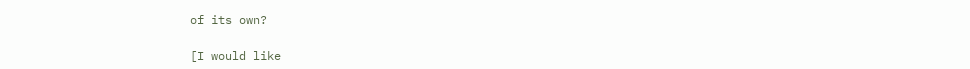of its own?

[I would like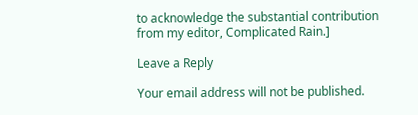to acknowledge the substantial contribution from my editor, Complicated Rain.]

Leave a Reply

Your email address will not be published.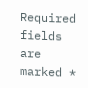Required fields are marked *